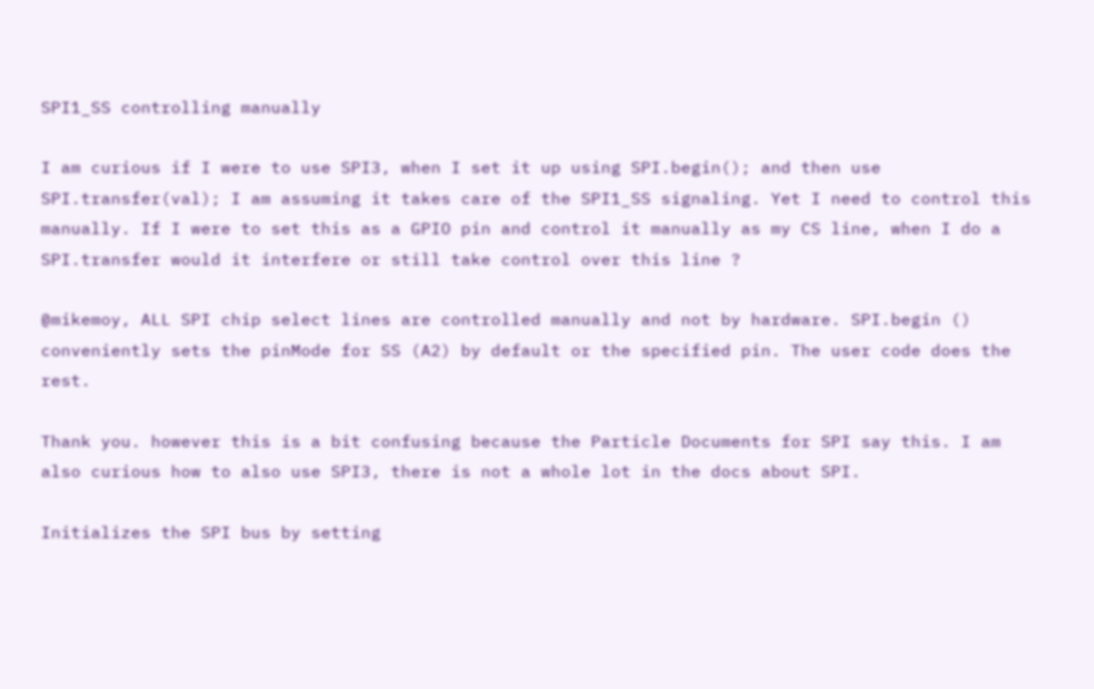SPI1_SS controlling manually

I am curious if I were to use SPI3, when I set it up using SPI.begin(); and then use SPI.transfer(val); I am assuming it takes care of the SPI1_SS signaling. Yet I need to control this manually. If I were to set this as a GPIO pin and control it manually as my CS line, when I do a SPI.transfer would it interfere or still take control over this line ?

@mikemoy, ALL SPI chip select lines are controlled manually and not by hardware. SPI.begin () conveniently sets the pinMode for SS (A2) by default or the specified pin. The user code does the rest.

Thank you. however this is a bit confusing because the Particle Documents for SPI say this. I am also curious how to also use SPI3, there is not a whole lot in the docs about SPI.

Initializes the SPI bus by setting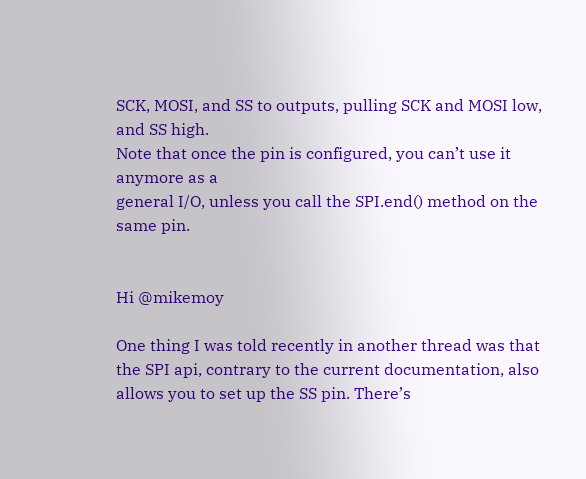SCK, MOSI, and SS to outputs, pulling SCK and MOSI low, and SS high.
Note that once the pin is configured, you can’t use it anymore as a
general I/O, unless you call the SPI.end() method on the same pin.


Hi @mikemoy

One thing I was told recently in another thread was that the SPI api, contrary to the current documentation, also allows you to set up the SS pin. There’s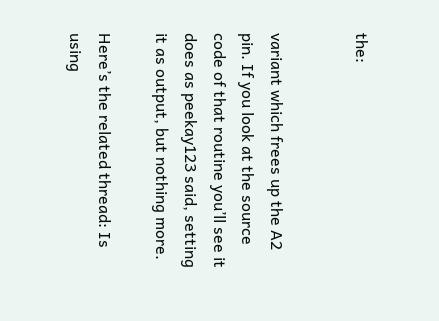the:


variant which frees up the A2 pin. If you look at the source code of that routine you’ll see it does as peekay123 said, setting it as output, but nothing more.

Here’s the related thread: Is using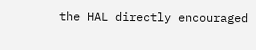the HAL directly encouraged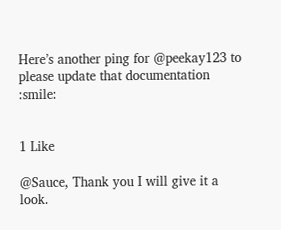Here’s another ping for @peekay123 to please update that documentation :smile:


1 Like

@Sauce, Thank you I will give it a look.